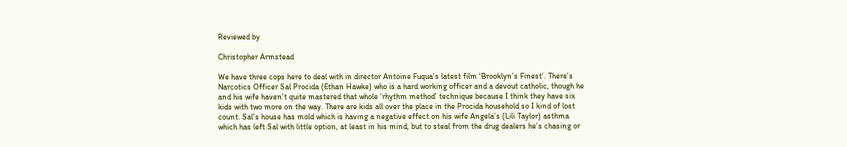Reviewed by

Christopher Armstead

We have three cops here to deal with in director Antoine Fuqua’s latest film ‘Brooklyn’s Finest’. There’s Narcotics Officer Sal Procida (Ethan Hawke) who is a hard working officer and a devout catholic, though he and his wife haven’t quite mastered that whole ‘rhythm method’ technique because I think they have six kids with two more on the way. There are kids all over the place in the Procida household so I kind of lost count. Sal’s house has mold which is having a negative effect on his wife Angela’s (Lili Taylor) asthma which has left Sal with little option, at least in his mind, but to steal from the drug dealers he’s chasing or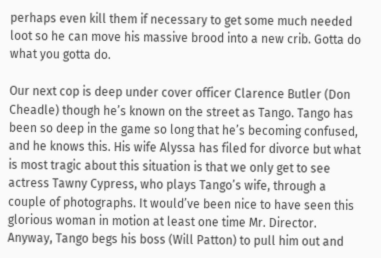perhaps even kill them if necessary to get some much needed loot so he can move his massive brood into a new crib. Gotta do what you gotta do.

Our next cop is deep under cover officer Clarence Butler (Don Cheadle) though he’s known on the street as Tango. Tango has been so deep in the game so long that he’s becoming confused, and he knows this. His wife Alyssa has filed for divorce but what is most tragic about this situation is that we only get to see actress Tawny Cypress, who plays Tango’s wife, through a couple of photographs. It would’ve been nice to have seen this glorious woman in motion at least one time Mr. Director. Anyway, Tango begs his boss (Will Patton) to pull him out and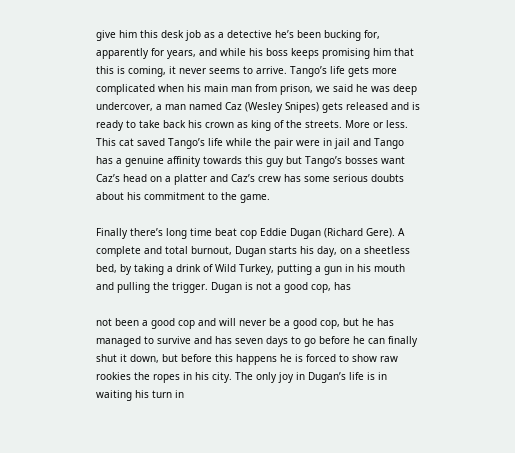give him this desk job as a detective he’s been bucking for, apparently for years, and while his boss keeps promising him that this is coming, it never seems to arrive. Tango’s life gets more complicated when his main man from prison, we said he was deep undercover, a man named Caz (Wesley Snipes) gets released and is ready to take back his crown as king of the streets. More or less. This cat saved Tango’s life while the pair were in jail and Tango has a genuine affinity towards this guy but Tango’s bosses want Caz’s head on a platter and Caz’s crew has some serious doubts about his commitment to the game.

Finally there’s long time beat cop Eddie Dugan (Richard Gere). A complete and total burnout, Dugan starts his day, on a sheetless bed, by taking a drink of Wild Turkey, putting a gun in his mouth and pulling the trigger. Dugan is not a good cop, has

not been a good cop and will never be a good cop, but he has managed to survive and has seven days to go before he can finally shut it down, but before this happens he is forced to show raw rookies the ropes in his city. The only joy in Dugan’s life is in waiting his turn in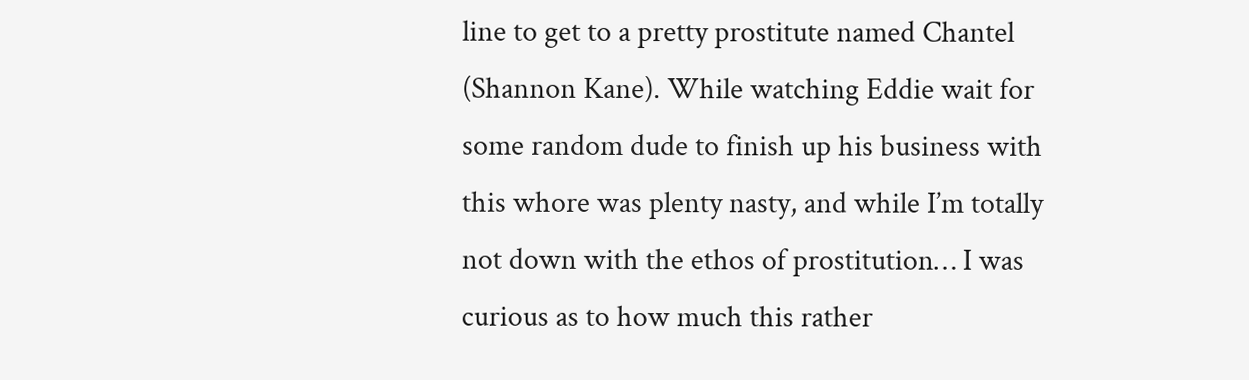line to get to a pretty prostitute named Chantel (Shannon Kane). While watching Eddie wait for some random dude to finish up his business with this whore was plenty nasty, and while I’m totally not down with the ethos of prostitution… I was curious as to how much this rather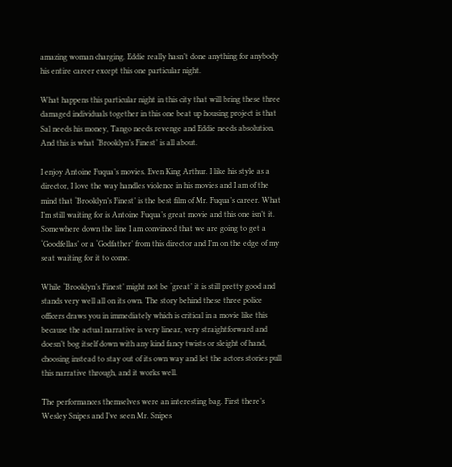amazing woman charging. Eddie really hasn’t done anything for anybody his entire career except this one particular night.

What happens this particular night in this city that will bring these three damaged individuals together in this one beat up housing project is that Sal needs his money, Tango needs revenge and Eddie needs absolution. And this is what ‘Brooklyn’s Finest’ is all about.

I enjoy Antoine Fuqua’s movies. Even King Arthur. I like his style as a director, I love the way handles violence in his movies and I am of the mind that ‘Brooklyn’s Finest’ is the best film of Mr. Fuqua’s career. What I’m still waiting for is Antoine Fuqua’s great movie and this one isn’t it. Somewhere down the line I am convinced that we are going to get a ‘Goodfellas’ or a ‘Godfather’ from this director and I’m on the edge of my seat waiting for it to come.

While ‘Brooklyn’s Finest’ might not be ‘great’ it is still pretty good and stands very well all on its own. The story behind these three police officers draws you in immediately which is critical in a movie like this because the actual narrative is very linear, very straightforward and doesn’t bog itself down with any kind fancy twists or sleight of hand, choosing instead to stay out of its own way and let the actors stories pull this narrative through, and it works well.

The performances themselves were an interesting bag. First there’s Wesley Snipes and I’ve seen Mr. Snipes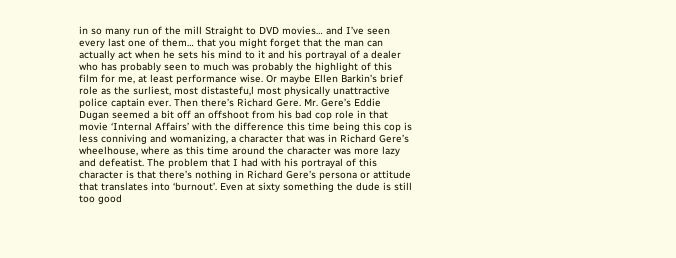in so many run of the mill Straight to DVD movies… and I’ve seen every last one of them… that you might forget that the man can actually act when he sets his mind to it and his portrayal of a dealer who has probably seen to much was probably the highlight of this film for me, at least performance wise. Or maybe Ellen Barkin’s brief role as the surliest, most distastefu,l most physically unattractive police captain ever. Then there’s Richard Gere. Mr. Gere’s Eddie Dugan seemed a bit off an offshoot from his bad cop role in that movie ‘Internal Affairs’ with the difference this time being this cop is less conniving and womanizing, a character that was in Richard Gere’s wheelhouse, where as this time around the character was more lazy and defeatist. The problem that I had with his portrayal of this character is that there’s nothing in Richard Gere’s persona or attitude that translates into ‘burnout’. Even at sixty something the dude is still too good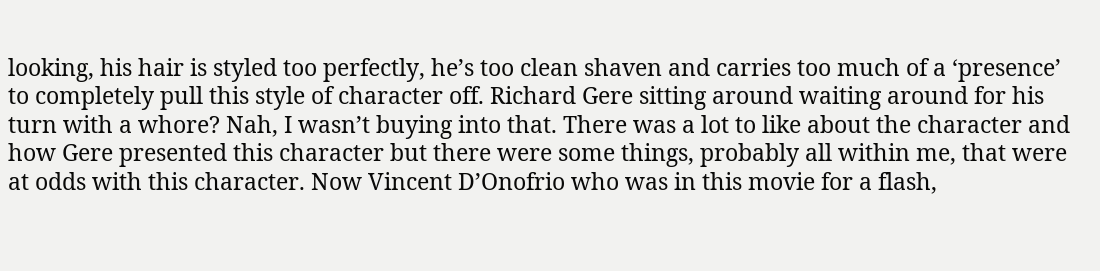looking, his hair is styled too perfectly, he’s too clean shaven and carries too much of a ‘presence’ to completely pull this style of character off. Richard Gere sitting around waiting around for his turn with a whore? Nah, I wasn’t buying into that. There was a lot to like about the character and how Gere presented this character but there were some things, probably all within me, that were at odds with this character. Now Vincent D’Onofrio who was in this movie for a flash,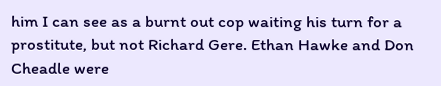him I can see as a burnt out cop waiting his turn for a prostitute, but not Richard Gere. Ethan Hawke and Don Cheadle were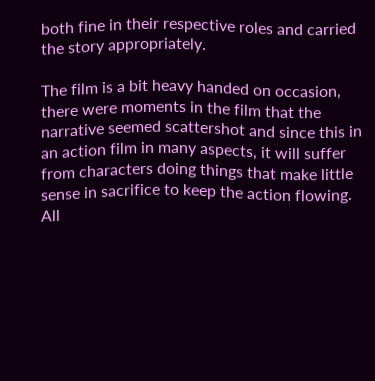both fine in their respective roles and carried the story appropriately.

The film is a bit heavy handed on occasion, there were moments in the film that the narrative seemed scattershot and since this in an action film in many aspects, it will suffer from characters doing things that make little sense in sacrifice to keep the action flowing. All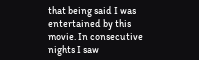that being said I was entertained by this movie. In consecutive nights I saw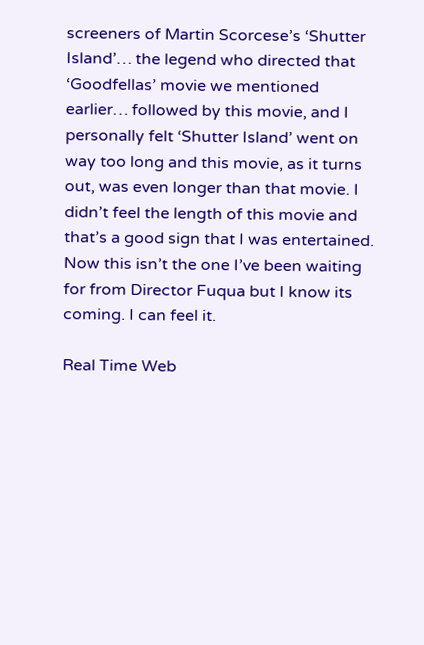screeners of Martin Scorcese’s ‘Shutter Island’… the legend who directed that ‘Goodfellas’ movie we mentioned earlier… followed by this movie, and I personally felt ‘Shutter Island’ went on way too long and this movie, as it turns out, was even longer than that movie. I didn’t feel the length of this movie and that’s a good sign that I was entertained. Now this isn’t the one I’ve been waiting for from Director Fuqua but I know its coming. I can feel it.

Real Time Web